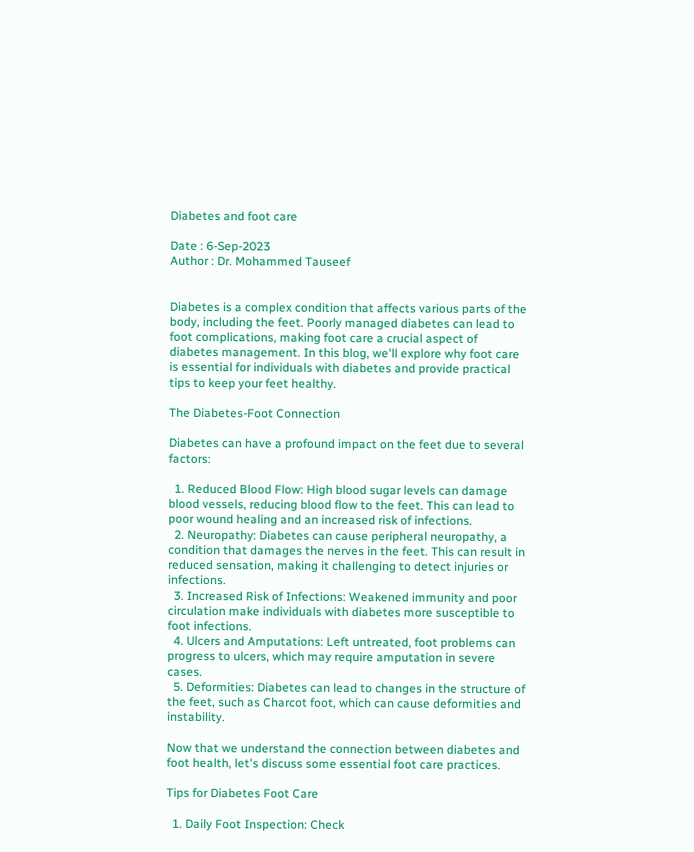Diabetes and foot care

Date : 6-Sep-2023
Author : Dr. Mohammed Tauseef


Diabetes is a complex condition that affects various parts of the body, including the feet. Poorly managed diabetes can lead to foot complications, making foot care a crucial aspect of diabetes management. In this blog, we'll explore why foot care is essential for individuals with diabetes and provide practical tips to keep your feet healthy.

The Diabetes-Foot Connection

Diabetes can have a profound impact on the feet due to several factors:

  1. Reduced Blood Flow: High blood sugar levels can damage blood vessels, reducing blood flow to the feet. This can lead to poor wound healing and an increased risk of infections.
  2. Neuropathy: Diabetes can cause peripheral neuropathy, a condition that damages the nerves in the feet. This can result in reduced sensation, making it challenging to detect injuries or infections.
  3. Increased Risk of Infections: Weakened immunity and poor circulation make individuals with diabetes more susceptible to foot infections.
  4. Ulcers and Amputations: Left untreated, foot problems can progress to ulcers, which may require amputation in severe cases.
  5. Deformities: Diabetes can lead to changes in the structure of the feet, such as Charcot foot, which can cause deformities and instability.

Now that we understand the connection between diabetes and foot health, let's discuss some essential foot care practices.

Tips for Diabetes Foot Care

  1. Daily Foot Inspection: Check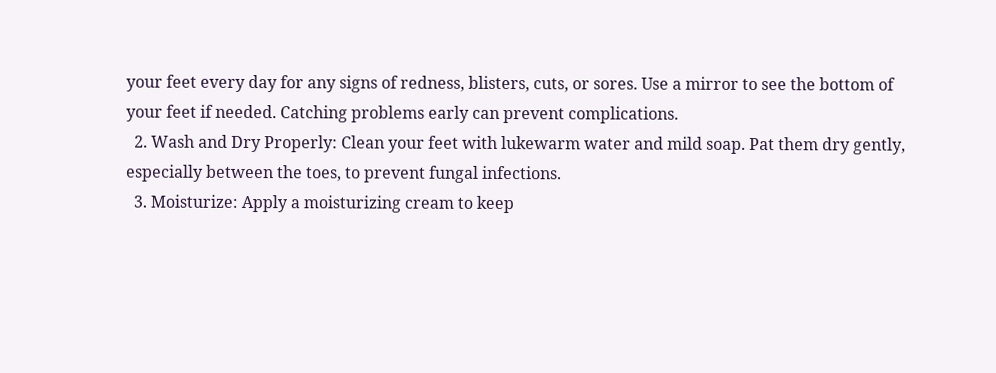your feet every day for any signs of redness, blisters, cuts, or sores. Use a mirror to see the bottom of your feet if needed. Catching problems early can prevent complications.
  2. Wash and Dry Properly: Clean your feet with lukewarm water and mild soap. Pat them dry gently, especially between the toes, to prevent fungal infections.
  3. Moisturize: Apply a moisturizing cream to keep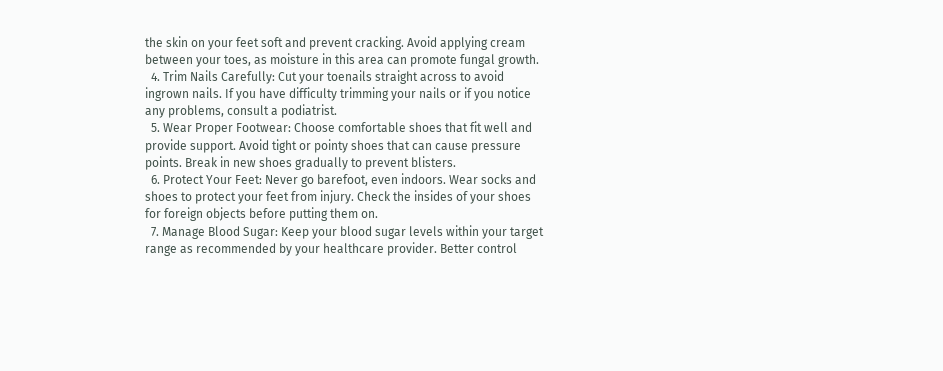the skin on your feet soft and prevent cracking. Avoid applying cream between your toes, as moisture in this area can promote fungal growth.
  4. Trim Nails Carefully: Cut your toenails straight across to avoid ingrown nails. If you have difficulty trimming your nails or if you notice any problems, consult a podiatrist.
  5. Wear Proper Footwear: Choose comfortable shoes that fit well and provide support. Avoid tight or pointy shoes that can cause pressure points. Break in new shoes gradually to prevent blisters.
  6. Protect Your Feet: Never go barefoot, even indoors. Wear socks and shoes to protect your feet from injury. Check the insides of your shoes for foreign objects before putting them on.
  7. Manage Blood Sugar: Keep your blood sugar levels within your target range as recommended by your healthcare provider. Better control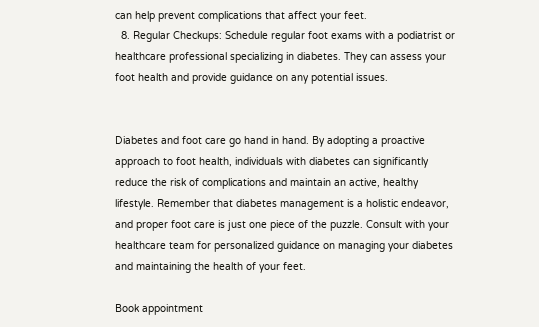can help prevent complications that affect your feet.
  8. Regular Checkups: Schedule regular foot exams with a podiatrist or healthcare professional specializing in diabetes. They can assess your foot health and provide guidance on any potential issues.


Diabetes and foot care go hand in hand. By adopting a proactive approach to foot health, individuals with diabetes can significantly reduce the risk of complications and maintain an active, healthy lifestyle. Remember that diabetes management is a holistic endeavor, and proper foot care is just one piece of the puzzle. Consult with your healthcare team for personalized guidance on managing your diabetes and maintaining the health of your feet.

Book appointment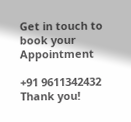Get in touch to book your Appointment

+91 9611342432
Thank you!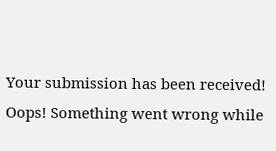Your submission has been received!
Oops! Something went wrong while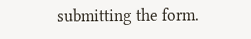submitting the form.